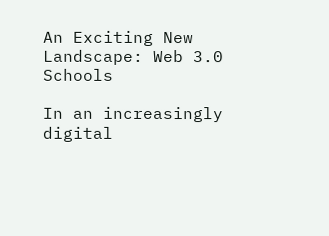An Exciting New Landscape: Web 3.0 Schools

In an increasingly digital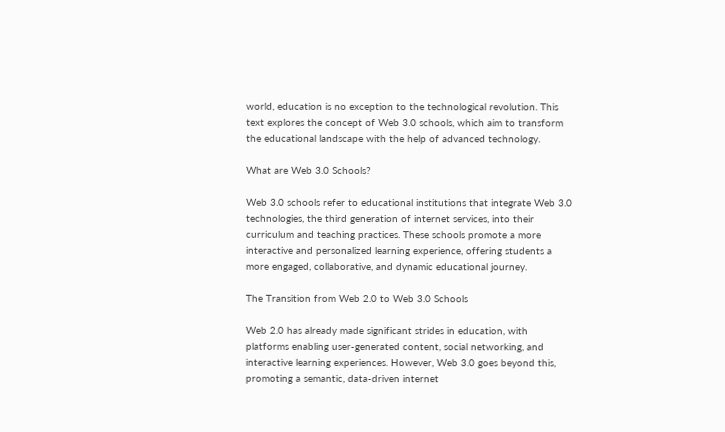world, education is no exception to the technological revolution. This text explores the concept of Web 3.0 schools, which aim to transform the educational landscape with the help of advanced technology.

What are Web 3.0 Schools?

Web 3.0 schools refer to educational institutions that integrate Web 3.0 technologies, the third generation of internet services, into their curriculum and teaching practices. These schools promote a more interactive and personalized learning experience, offering students a more engaged, collaborative, and dynamic educational journey.

The Transition from Web 2.0 to Web 3.0 Schools

Web 2.0 has already made significant strides in education, with platforms enabling user-generated content, social networking, and interactive learning experiences. However, Web 3.0 goes beyond this, promoting a semantic, data-driven internet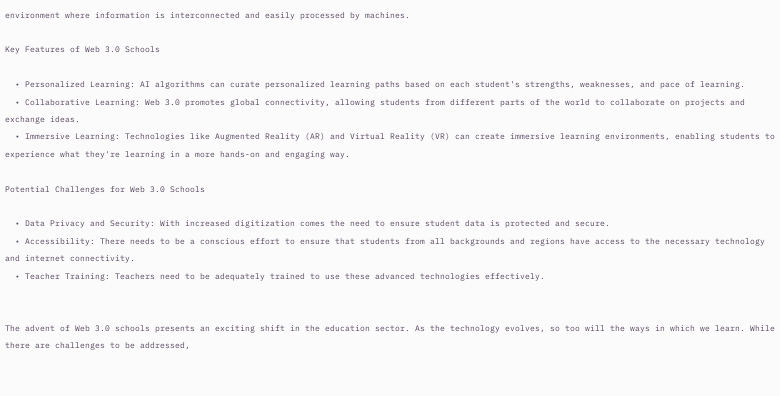environment where information is interconnected and easily processed by machines.

Key Features of Web 3.0 Schools

  • Personalized Learning: AI algorithms can curate personalized learning paths based on each student's strengths, weaknesses, and pace of learning.
  • Collaborative Learning: Web 3.0 promotes global connectivity, allowing students from different parts of the world to collaborate on projects and exchange ideas.
  • Immersive Learning: Technologies like Augmented Reality (AR) and Virtual Reality (VR) can create immersive learning environments, enabling students to experience what they're learning in a more hands-on and engaging way.

Potential Challenges for Web 3.0 Schools

  • Data Privacy and Security: With increased digitization comes the need to ensure student data is protected and secure.
  • Accessibility: There needs to be a conscious effort to ensure that students from all backgrounds and regions have access to the necessary technology and internet connectivity.
  • Teacher Training: Teachers need to be adequately trained to use these advanced technologies effectively.


The advent of Web 3.0 schools presents an exciting shift in the education sector. As the technology evolves, so too will the ways in which we learn. While there are challenges to be addressed,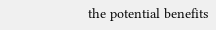the potential benefits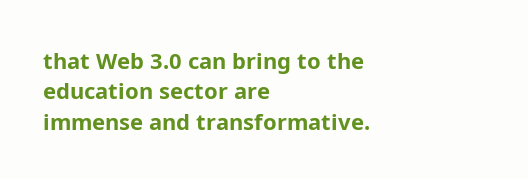that Web 3.0 can bring to the education sector are immense and transformative.